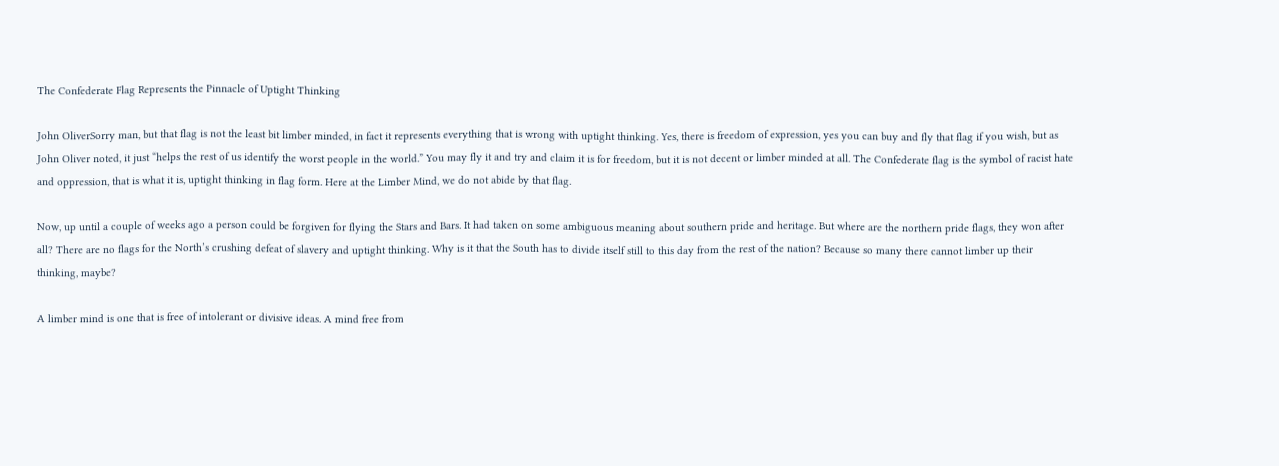The Confederate Flag Represents the Pinnacle of Uptight Thinking

John OliverSorry man, but that flag is not the least bit limber minded, in fact it represents everything that is wrong with uptight thinking. Yes, there is freedom of expression, yes you can buy and fly that flag if you wish, but as John Oliver noted, it just “helps the rest of us identify the worst people in the world.” You may fly it and try and claim it is for freedom, but it is not decent or limber minded at all. The Confederate flag is the symbol of racist hate and oppression, that is what it is, uptight thinking in flag form. Here at the Limber Mind, we do not abide by that flag.

Now, up until a couple of weeks ago a person could be forgiven for flying the Stars and Bars. It had taken on some ambiguous meaning about southern pride and heritage. But where are the northern pride flags, they won after all? There are no flags for the North’s crushing defeat of slavery and uptight thinking. Why is it that the South has to divide itself still to this day from the rest of the nation? Because so many there cannot limber up their thinking, maybe?

A limber mind is one that is free of intolerant or divisive ideas. A mind free from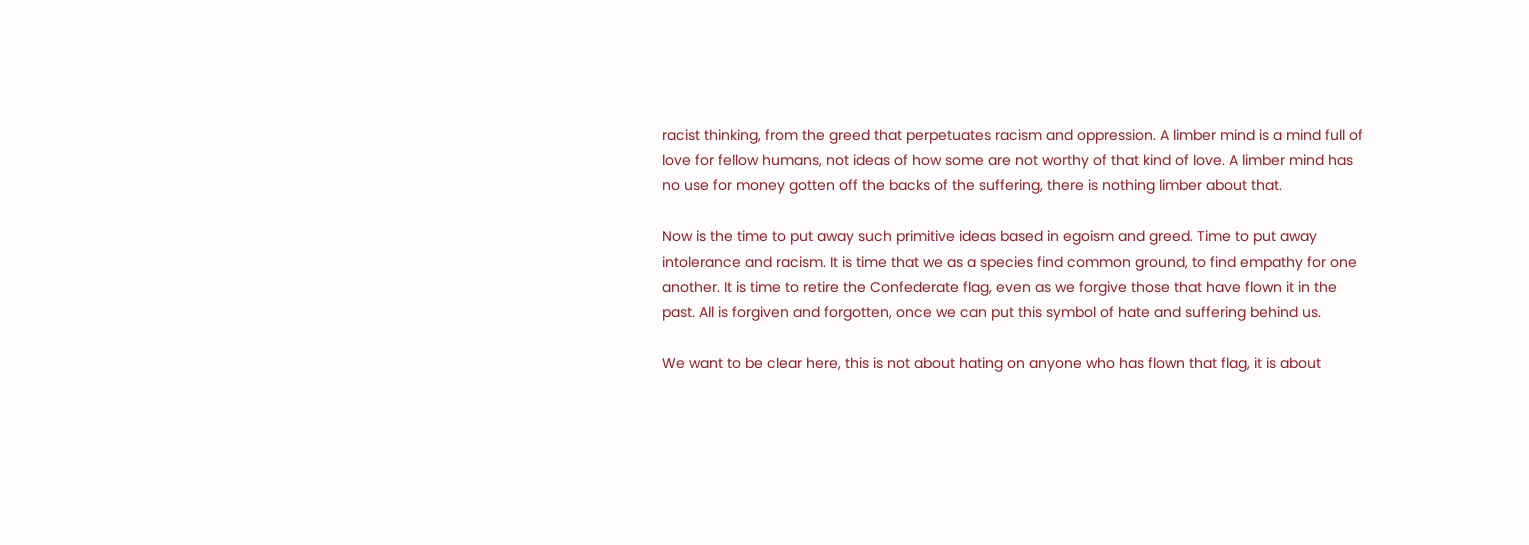racist thinking, from the greed that perpetuates racism and oppression. A limber mind is a mind full of love for fellow humans, not ideas of how some are not worthy of that kind of love. A limber mind has no use for money gotten off the backs of the suffering, there is nothing limber about that.

Now is the time to put away such primitive ideas based in egoism and greed. Time to put away intolerance and racism. It is time that we as a species find common ground, to find empathy for one another. It is time to retire the Confederate flag, even as we forgive those that have flown it in the past. All is forgiven and forgotten, once we can put this symbol of hate and suffering behind us.

We want to be clear here, this is not about hating on anyone who has flown that flag, it is about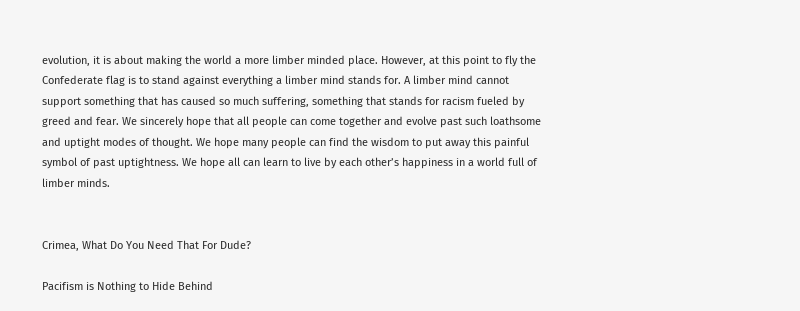evolution, it is about making the world a more limber minded place. However, at this point to fly the Confederate flag is to stand against everything a limber mind stands for. A limber mind cannot support something that has caused so much suffering, something that stands for racism fueled by greed and fear. We sincerely hope that all people can come together and evolve past such loathsome and uptight modes of thought. We hope many people can find the wisdom to put away this painful symbol of past uptightness. We hope all can learn to live by each other’s happiness in a world full of limber minds.


Crimea, What Do You Need That For Dude?

Pacifism is Nothing to Hide Behind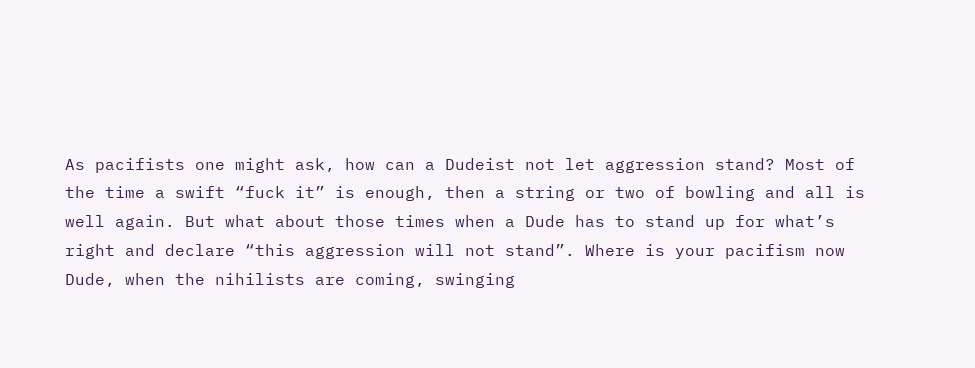As pacifists one might ask, how can a Dudeist not let aggression stand? Most of the time a swift “fuck it” is enough, then a string or two of bowling and all is well again. But what about those times when a Dude has to stand up for what’s right and declare “this aggression will not stand”. Where is your pacifism now Dude, when the nihilists are coming, swinging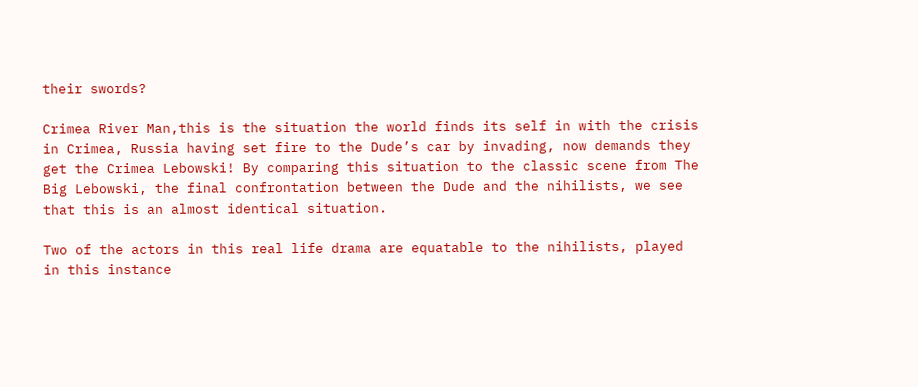their swords?

Crimea River Man,this is the situation the world finds its self in with the crisis in Crimea, Russia having set fire to the Dude’s car by invading, now demands they get the Crimea Lebowski! By comparing this situation to the classic scene from The Big Lebowski, the final confrontation between the Dude and the nihilists, we see that this is an almost identical situation.

Two of the actors in this real life drama are equatable to the nihilists, played in this instance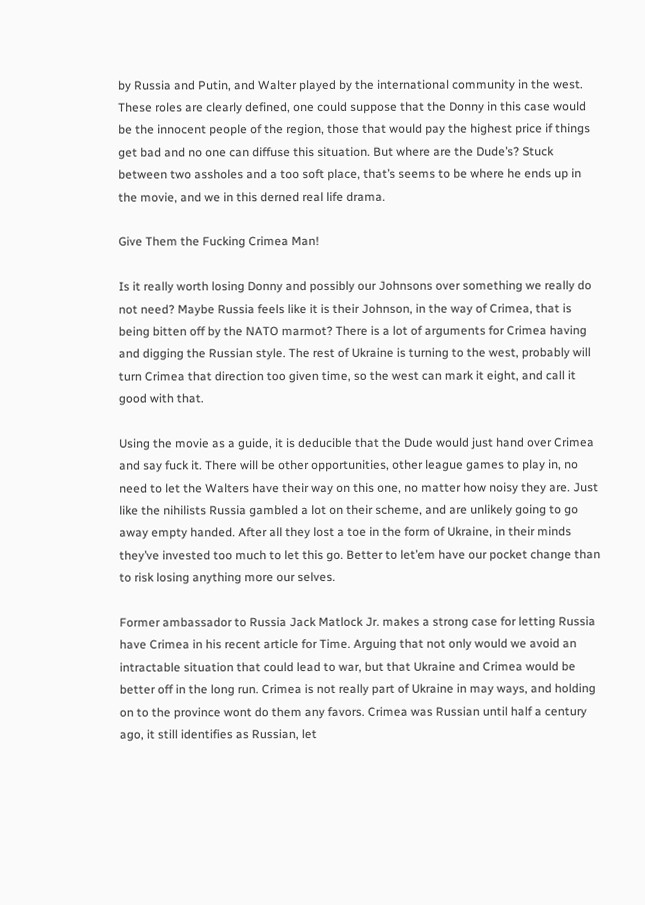by Russia and Putin, and Walter played by the international community in the west. These roles are clearly defined, one could suppose that the Donny in this case would be the innocent people of the region, those that would pay the highest price if things get bad and no one can diffuse this situation. But where are the Dude’s? Stuck between two assholes and a too soft place, that’s seems to be where he ends up in the movie, and we in this derned real life drama.

Give Them the Fucking Crimea Man!

Is it really worth losing Donny and possibly our Johnsons over something we really do not need? Maybe Russia feels like it is their Johnson, in the way of Crimea, that is being bitten off by the NATO marmot? There is a lot of arguments for Crimea having and digging the Russian style. The rest of Ukraine is turning to the west, probably will turn Crimea that direction too given time, so the west can mark it eight, and call it good with that.

Using the movie as a guide, it is deducible that the Dude would just hand over Crimea and say fuck it. There will be other opportunities, other league games to play in, no need to let the Walters have their way on this one, no matter how noisy they are. Just like the nihilists Russia gambled a lot on their scheme, and are unlikely going to go away empty handed. After all they lost a toe in the form of Ukraine, in their minds they’ve invested too much to let this go. Better to let’em have our pocket change than to risk losing anything more our selves.

Former ambassador to Russia Jack Matlock Jr. makes a strong case for letting Russia have Crimea in his recent article for Time. Arguing that not only would we avoid an intractable situation that could lead to war, but that Ukraine and Crimea would be better off in the long run. Crimea is not really part of Ukraine in may ways, and holding on to the province wont do them any favors. Crimea was Russian until half a century ago, it still identifies as Russian, let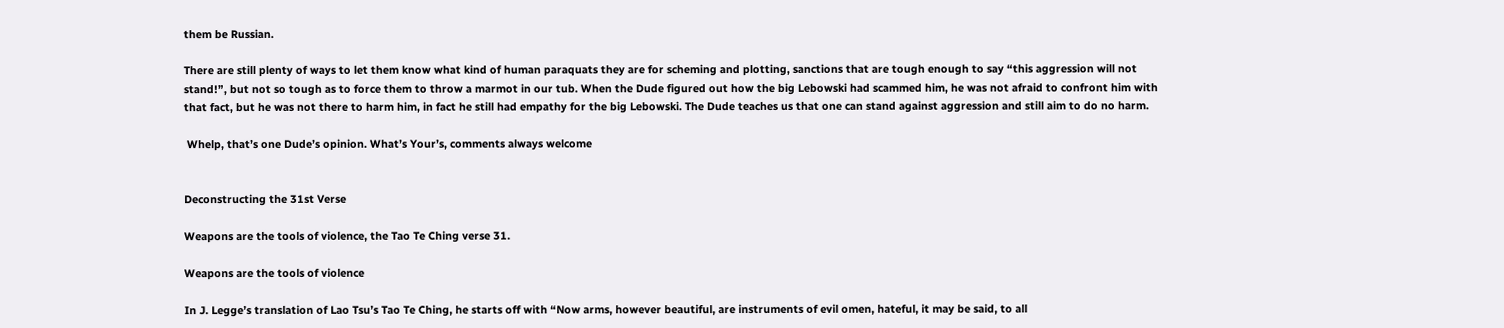them be Russian.

There are still plenty of ways to let them know what kind of human paraquats they are for scheming and plotting, sanctions that are tough enough to say “this aggression will not stand!”, but not so tough as to force them to throw a marmot in our tub. When the Dude figured out how the big Lebowski had scammed him, he was not afraid to confront him with that fact, but he was not there to harm him, in fact he still had empathy for the big Lebowski. The Dude teaches us that one can stand against aggression and still aim to do no harm.

 Whelp, that’s one Dude’s opinion. What’s Your’s, comments always welcome


Deconstructing the 31st Verse

Weapons are the tools of violence, the Tao Te Ching verse 31.

Weapons are the tools of violence

In J. Legge’s translation of Lao Tsu’s Tao Te Ching, he starts off with “Now arms, however beautiful, are instruments of evil omen, hateful, it may be said, to all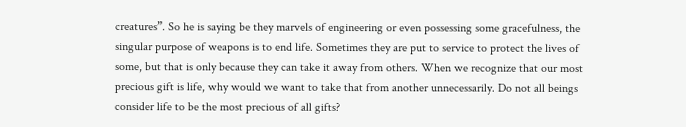creatures”. So he is saying be they marvels of engineering or even possessing some gracefulness, the singular purpose of weapons is to end life. Sometimes they are put to service to protect the lives of some, but that is only because they can take it away from others. When we recognize that our most precious gift is life, why would we want to take that from another unnecessarily. Do not all beings consider life to be the most precious of all gifts?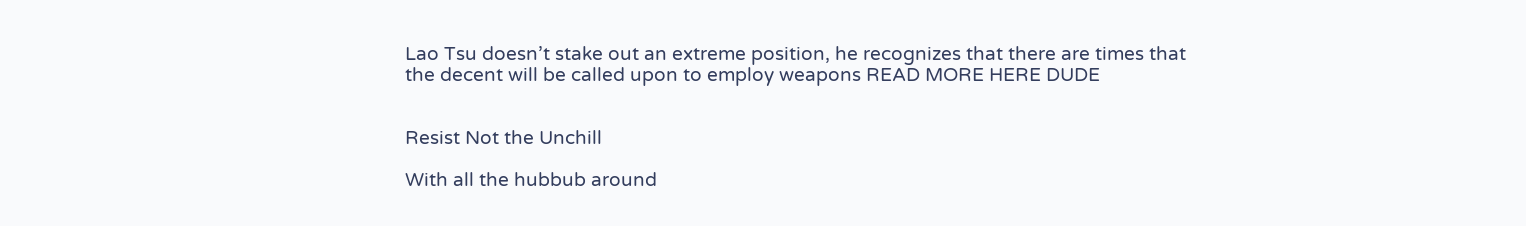Lao Tsu doesn’t stake out an extreme position, he recognizes that there are times that the decent will be called upon to employ weapons READ MORE HERE DUDE


Resist Not the Unchill

With all the hubbub around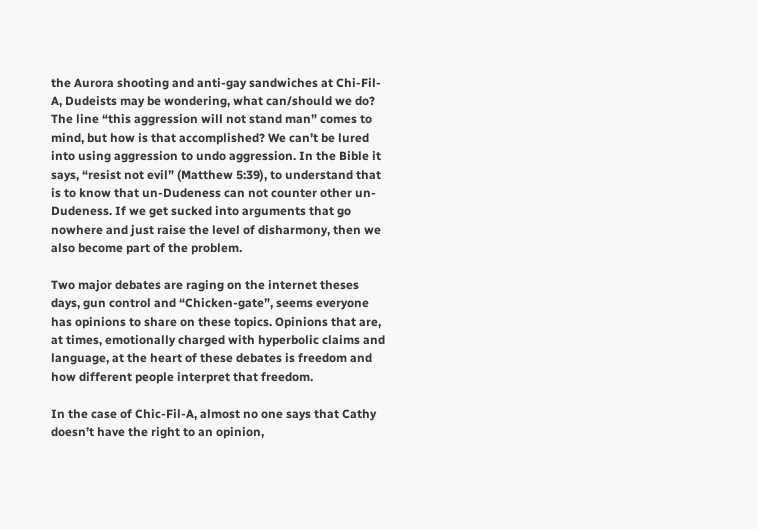the Aurora shooting and anti-gay sandwiches at Chi-Fil-A, Dudeists may be wondering, what can/should we do? The line “this aggression will not stand man” comes to mind, but how is that accomplished? We can’t be lured into using aggression to undo aggression. In the Bible it says, “resist not evil” (Matthew 5:39), to understand that is to know that un-Dudeness can not counter other un-Dudeness. If we get sucked into arguments that go nowhere and just raise the level of disharmony, then we also become part of the problem.

Two major debates are raging on the internet theses days, gun control and “Chicken-gate”, seems everyone has opinions to share on these topics. Opinions that are, at times, emotionally charged with hyperbolic claims and language, at the heart of these debates is freedom and how different people interpret that freedom.

In the case of Chic-Fil-A, almost no one says that Cathy doesn’t have the right to an opinion,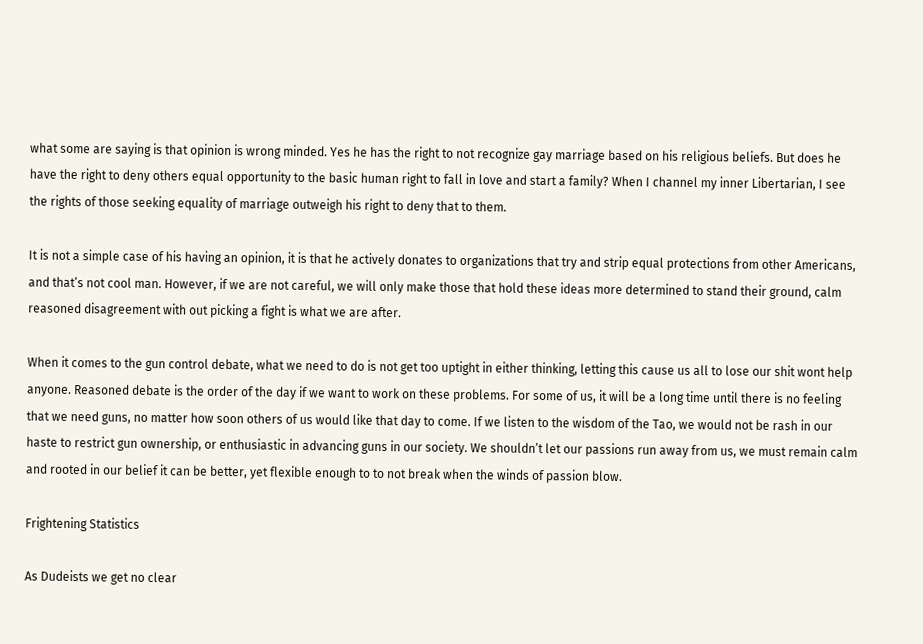what some are saying is that opinion is wrong minded. Yes he has the right to not recognize gay marriage based on his religious beliefs. But does he have the right to deny others equal opportunity to the basic human right to fall in love and start a family? When I channel my inner Libertarian, I see the rights of those seeking equality of marriage outweigh his right to deny that to them.

It is not a simple case of his having an opinion, it is that he actively donates to organizations that try and strip equal protections from other Americans, and that’s not cool man. However, if we are not careful, we will only make those that hold these ideas more determined to stand their ground, calm reasoned disagreement with out picking a fight is what we are after.

When it comes to the gun control debate, what we need to do is not get too uptight in either thinking, letting this cause us all to lose our shit wont help anyone. Reasoned debate is the order of the day if we want to work on these problems. For some of us, it will be a long time until there is no feeling that we need guns, no matter how soon others of us would like that day to come. If we listen to the wisdom of the Tao, we would not be rash in our haste to restrict gun ownership, or enthusiastic in advancing guns in our society. We shouldn’t let our passions run away from us, we must remain calm and rooted in our belief it can be better, yet flexible enough to to not break when the winds of passion blow.

Frightening Statistics

As Dudeists we get no clear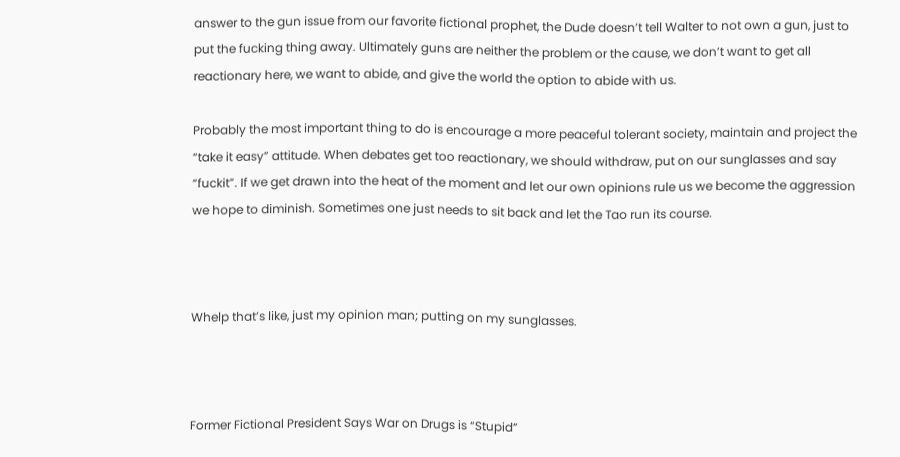answer to the gun issue from our favorite fictional prophet, the Dude doesn’t tell Walter to not own a gun, just to put the fucking thing away. Ultimately guns are neither the problem or the cause, we don’t want to get all reactionary here, we want to abide, and give the world the option to abide with us.

Probably the most important thing to do is encourage a more peaceful tolerant society, maintain and project the “take it easy” attitude. When debates get too reactionary, we should withdraw, put on our sunglasses and say “fuckit”. If we get drawn into the heat of the moment and let our own opinions rule us we become the aggression we hope to diminish. Sometimes one just needs to sit back and let the Tao run its course.



Whelp that’s like, just my opinion man; putting on my sunglasses.



Former Fictional President Says War on Drugs is “Stupid”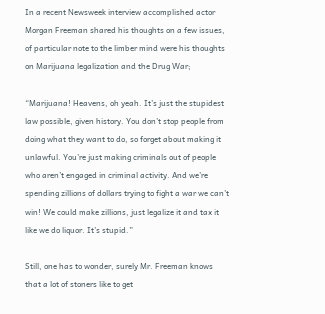In a recent Newsweek interview accomplished actor Morgan Freeman shared his thoughts on a few issues, of particular note to the limber mind were his thoughts on Marijuana legalization and the Drug War;

“Marijuana! Heavens, oh yeah. It’s just the stupidest law possible, given history. You don’t stop people from doing what they want to do, so forget about making it unlawful. You’re just making criminals out of people who aren’t engaged in criminal activity. And we’re spending zillions of dollars trying to fight a war we can’t win! We could make zillions, just legalize it and tax it like we do liquor. It’s stupid.”

Still, one has to wonder, surely Mr. Freeman knows that a lot of stoners like to get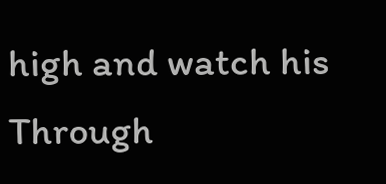high and watch his Through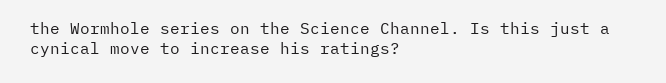the Wormhole series on the Science Channel. Is this just a cynical move to increase his ratings?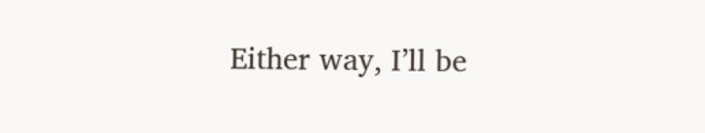Either way, I’ll be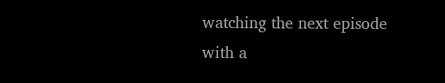watching the next episode with a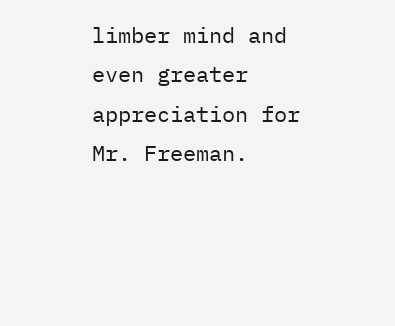limber mind and even greater appreciation for Mr. Freeman.